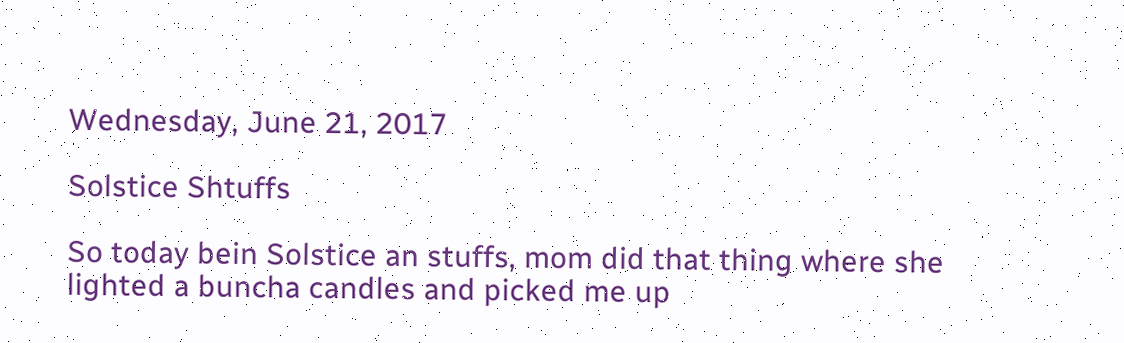Wednesday, June 21, 2017

Solstice Shtuffs

So today bein Solstice an stuffs, mom did that thing where she lighted a buncha candles and picked me up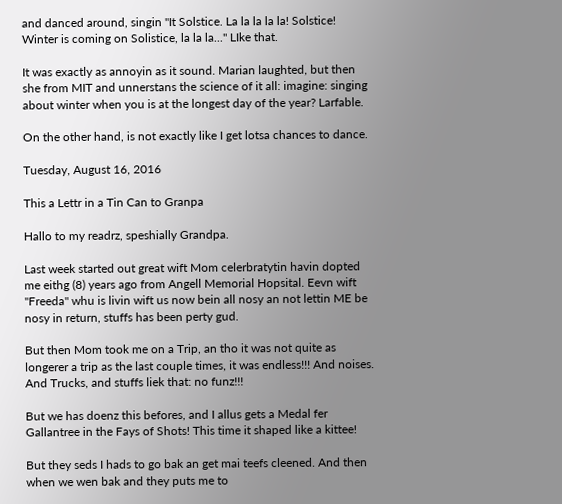and danced around, singin "It Solstice. La la la la la! Solstice! Winter is coming on Solistice, la la la..." LIke that.

It was exactly as annoyin as it sound. Marian laughted, but then she from MIT and unnerstans the science of it all: imagine: singing about winter when you is at the longest day of the year? Larfable.

On the other hand, is not exactly like I get lotsa chances to dance.

Tuesday, August 16, 2016

This a Lettr in a Tin Can to Granpa

Hallo to my readrz, speshially Grandpa.

Last week started out great wift Mom celerbratytin havin dopted me eithg (8) years ago from Angell Memorial Hopsital. Eevn wift "Freeda" whu is livin wift us now bein all nosy an not lettin ME be nosy in return, stuffs has been perty gud.

But then Mom took me on a Trip, an tho it was not quite as longerer a trip as the last couple times, it was endless!!! And noises. And Trucks, and stuffs liek that: no funz!!!

But we has doenz this befores, and I allus gets a Medal fer Gallantree in the Fays of Shots! This time it shaped like a kittee!

But they seds I hads to go bak an get mai teefs cleened. And then when we wen bak and they puts me to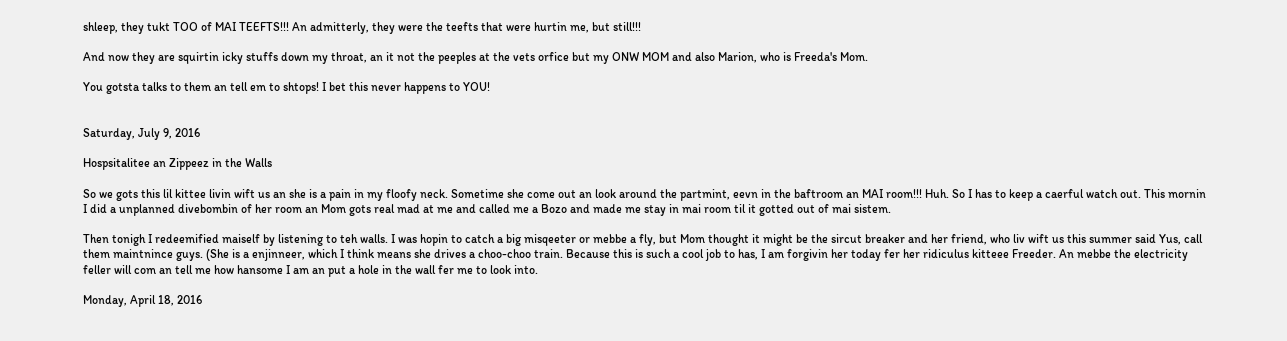shleep, they tukt TOO of MAI TEEFTS!!! An admitterly, they were the teefts that were hurtin me, but still!!!

And now they are squirtin icky stuffs down my throat, an it not the peeples at the vets orfice but my ONW MOM and also Marion, who is Freeda's Mom.

You gotsta talks to them an tell em to shtops! I bet this never happens to YOU!


Saturday, July 9, 2016

Hospsitalitee an Zippeez in the Walls

So we gots this lil kittee livin wift us an she is a pain in my floofy neck. Sometime she come out an look around the partmint, eevn in the baftroom an MAI room!!! Huh. So I has to keep a caerful watch out. This mornin I did a unplanned divebombin of her room an Mom gots real mad at me and called me a Bozo and made me stay in mai room til it gotted out of mai sistem.

Then tonigh I redeemified maiself by listening to teh walls. I was hopin to catch a big misqeeter or mebbe a fly, but Mom thought it might be the sircut breaker and her friend, who liv wift us this summer said Yus, call them maintnince guys. (She is a enjinneer, which I think means she drives a choo-choo train. Because this is such a cool job to has, I am forgivin her today fer her ridiculus kitteee Freeder. An mebbe the electricity feller will com an tell me how hansome I am an put a hole in the wall fer me to look into.

Monday, April 18, 2016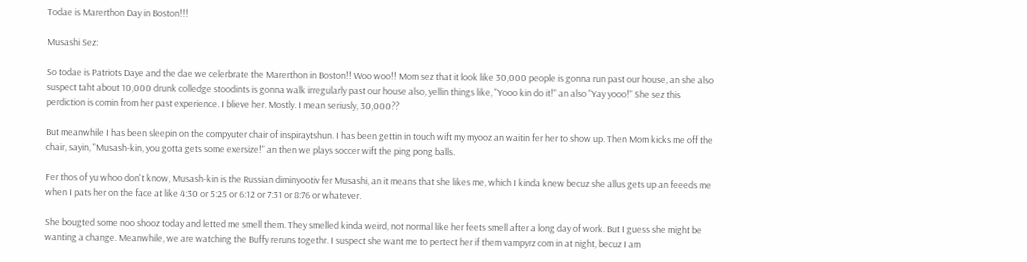Todae is Marerthon Day in Boston!!!

Musashi Sez:

So todae is Patriots Daye and the dae we celerbrate the Marerthon in Boston!! Woo woo!! Mom sez that it look like 30,000 people is gonna run past our house, an she also suspect taht about 10,000 drunk colledge stoodints is gonna walk irregularly past our house also, yellin things like, "Yooo kin do it!" an also "Yay yooo!" She sez this perdiction is comin from her past experience. I blieve her. Mostly. I mean seriusly, 30,000??

But meanwhile I has been sleepin on the compyuter chair of inspiraytshun. I has been gettin in touch wift my myooz an waitin fer her to show up. Then Mom kicks me off the chair, sayin, "Musash-kin, you gotta gets some exersize!" an then we plays soccer wift the ping pong balls.

Fer thos of yu whoo don't know, Musash-kin is the Russian diminyootiv fer Musashi, an it means that she likes me, which I kinda knew becuz she allus gets up an feeeds me when I pats her on the face at like 4:30 or 5:25 or 6:12 or 7:31 or 8:76 or whatever.

She bougted some noo shooz today and letted me smell them. They smelled kinda weird, not normal like her feets smell after a long day of work. But I guess she might be wanting a change. Meanwhile, we are watching the Buffy reruns togethr. I suspect she want me to pertect her if them vampyrz com in at night, becuz I am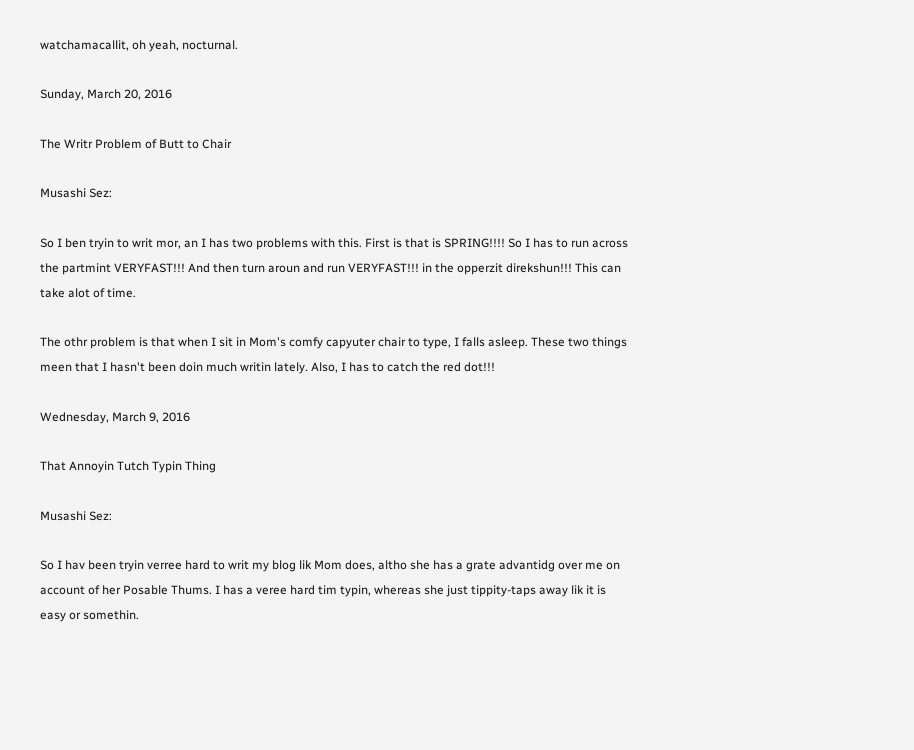watchamacallit, oh yeah, nocturnal.

Sunday, March 20, 2016

The Writr Problem of Butt to Chair

Musashi Sez:

So I ben tryin to writ mor, an I has two problems with this. First is that is SPRING!!!! So I has to run across the partmint VERYFAST!!! And then turn aroun and run VERYFAST!!! in the opperzit direkshun!!! This can take alot of time.

The othr problem is that when I sit in Mom's comfy capyuter chair to type, I falls asleep. These two things meen that I hasn't been doin much writin lately. Also, I has to catch the red dot!!!

Wednesday, March 9, 2016

That Annoyin Tutch Typin Thing

Musashi Sez:

So I hav been tryin verree hard to writ my blog lik Mom does, altho she has a grate advantidg over me on account of her Posable Thums. I has a veree hard tim typin, whereas she just tippity-taps away lik it is easy or somethin.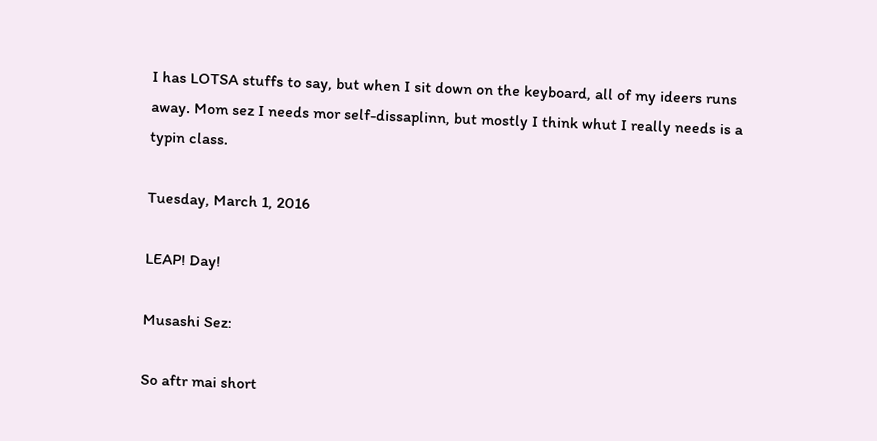I has LOTSA stuffs to say, but when I sit down on the keyboard, all of my ideers runs away. Mom sez I needs mor self-dissaplinn, but mostly I think whut I really needs is a typin class.

Tuesday, March 1, 2016

LEAP! Day!

Musashi Sez:

So aftr mai short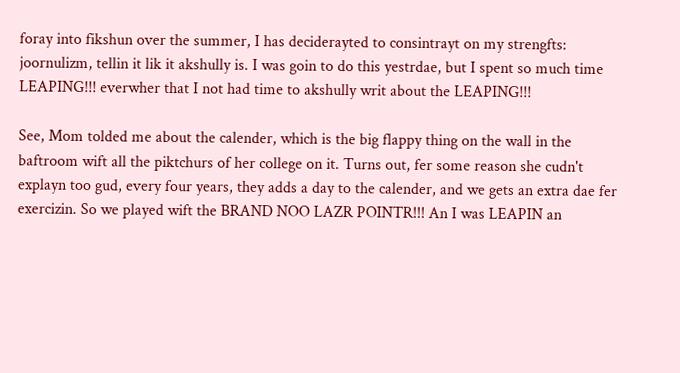foray into fikshun over the summer, I has deciderayted to consintrayt on my strengfts: joornulizm, tellin it lik it akshully is. I was goin to do this yestrdae, but I spent so much time LEAPING!!! everwher that I not had time to akshully writ about the LEAPING!!!

See, Mom tolded me about the calender, which is the big flappy thing on the wall in the baftroom wift all the piktchurs of her college on it. Turns out, fer some reason she cudn't explayn too gud, every four years, they adds a day to the calender, and we gets an extra dae fer exercizin. So we played wift the BRAND NOO LAZR POINTR!!! An I was LEAPIN an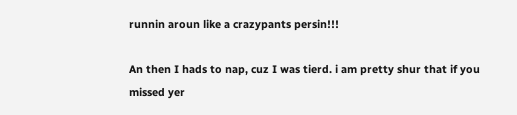runnin aroun like a crazypants persin!!!

An then I hads to nap, cuz I was tierd. i am pretty shur that if you missed yer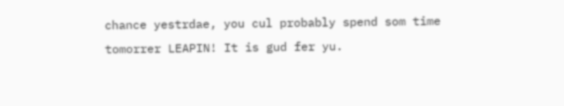chance yestrdae, you cul probably spend som time tomorrer LEAPIN! It is gud fer yu.